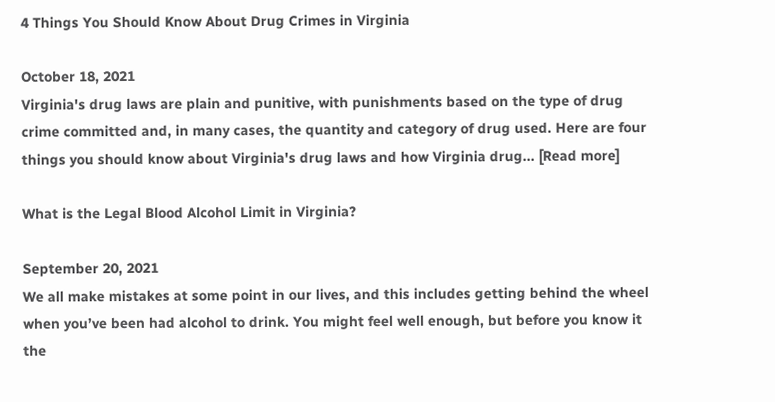4 Things You Should Know About Drug Crimes in Virginia

October 18, 2021
Virginia's drug laws are plain and punitive, with punishments based on the type of drug crime committed and, in many cases, the quantity and category of drug used. Here are four things you should know about Virginia's drug laws and how Virginia drug... [Read more]

What is the Legal Blood Alcohol Limit in Virginia?

September 20, 2021
We all make mistakes at some point in our lives, and this includes getting behind the wheel when you’ve been had alcohol to drink. You might feel well enough, but before you know it the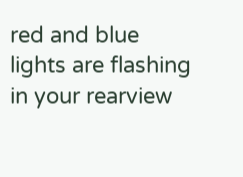red and blue lights are flashing in your rearview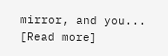mirror, and you... [Read more]